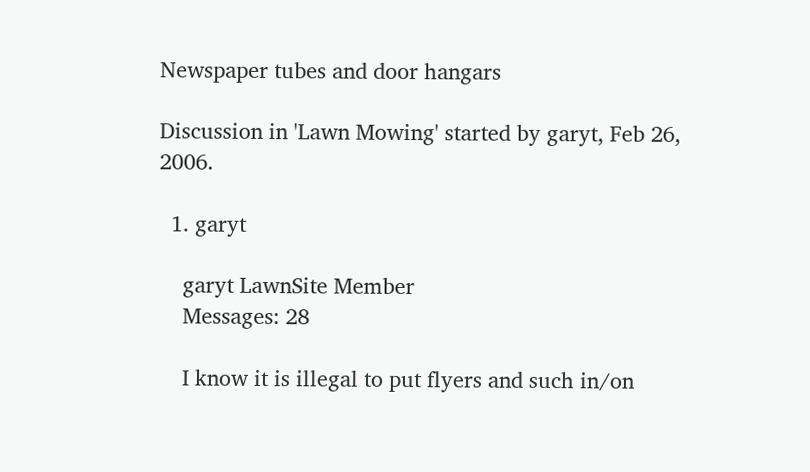Newspaper tubes and door hangars

Discussion in 'Lawn Mowing' started by garyt, Feb 26, 2006.

  1. garyt

    garyt LawnSite Member
    Messages: 28

    I know it is illegal to put flyers and such in/on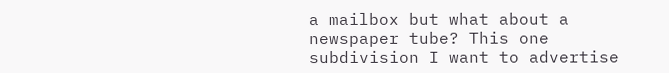a mailbox but what about a newspaper tube? This one subdivision I want to advertise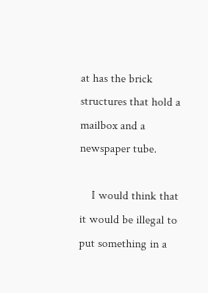at has the brick structures that hold a mailbox and a newspaper tube.

    I would think that it would be illegal to put something in a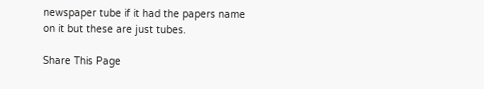newspaper tube if it had the papers name on it but these are just tubes.

Share This Page